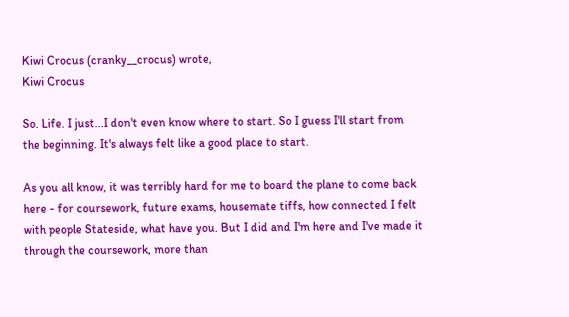Kiwi Crocus (cranky__crocus) wrote,
Kiwi Crocus

So. Life. I just...I don't even know where to start. So I guess I'll start from the beginning. It's always felt like a good place to start.

As you all know, it was terribly hard for me to board the plane to come back here - for coursework, future exams, housemate tiffs, how connected I felt with people Stateside, what have you. But I did and I'm here and I've made it through the coursework, more than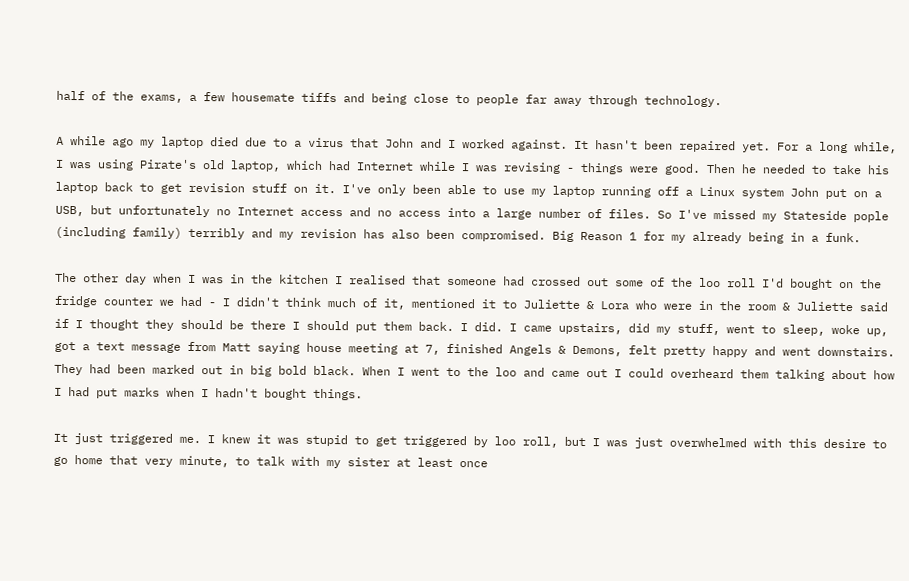half of the exams, a few housemate tiffs and being close to people far away through technology.

A while ago my laptop died due to a virus that John and I worked against. It hasn't been repaired yet. For a long while, I was using Pirate's old laptop, which had Internet while I was revising - things were good. Then he needed to take his laptop back to get revision stuff on it. I've only been able to use my laptop running off a Linux system John put on a USB, but unfortunately no Internet access and no access into a large number of files. So I've missed my Stateside pople (including family) terribly and my revision has also been compromised. Big Reason 1 for my already being in a funk.

The other day when I was in the kitchen I realised that someone had crossed out some of the loo roll I'd bought on the fridge counter we had - I didn't think much of it, mentioned it to Juliette & Lora who were in the room & Juliette said if I thought they should be there I should put them back. I did. I came upstairs, did my stuff, went to sleep, woke up, got a text message from Matt saying house meeting at 7, finished Angels & Demons, felt pretty happy and went downstairs. They had been marked out in big bold black. When I went to the loo and came out I could overheard them talking about how I had put marks when I hadn't bought things.

It just triggered me. I knew it was stupid to get triggered by loo roll, but I was just overwhelmed with this desire to go home that very minute, to talk with my sister at least once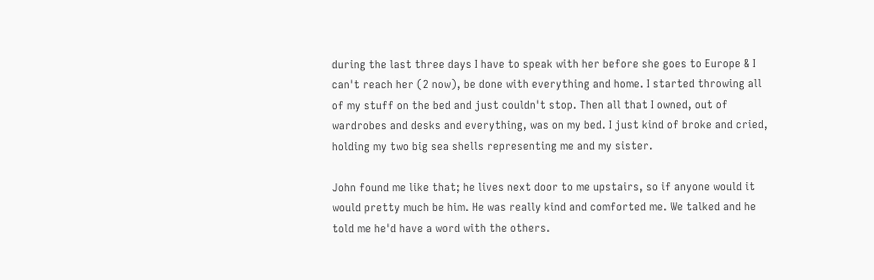during the last three days I have to speak with her before she goes to Europe & I can't reach her (2 now), be done with everything and home. I started throwing all of my stuff on the bed and just couldn't stop. Then all that I owned, out of wardrobes and desks and everything, was on my bed. I just kind of broke and cried, holding my two big sea shells representing me and my sister.

John found me like that; he lives next door to me upstairs, so if anyone would it would pretty much be him. He was really kind and comforted me. We talked and he told me he'd have a word with the others.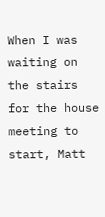When I was waiting on the stairs for the house meeting to start, Matt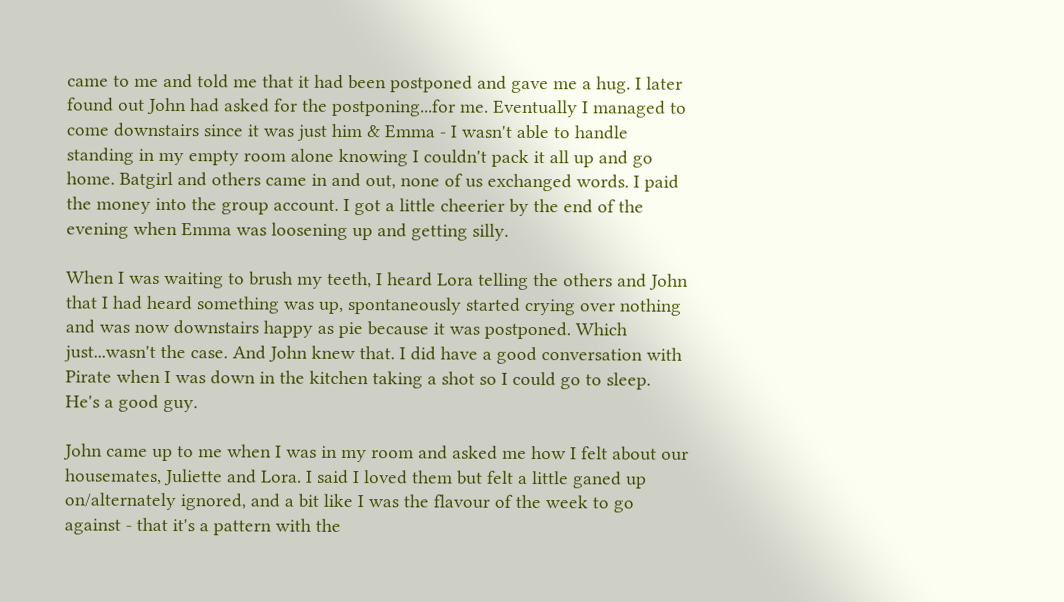came to me and told me that it had been postponed and gave me a hug. I later found out John had asked for the postponing...for me. Eventually I managed to come downstairs since it was just him & Emma - I wasn't able to handle standing in my empty room alone knowing I couldn't pack it all up and go home. Batgirl and others came in and out, none of us exchanged words. I paid the money into the group account. I got a little cheerier by the end of the evening when Emma was loosening up and getting silly.

When I was waiting to brush my teeth, I heard Lora telling the others and John that I had heard something was up, spontaneously started crying over nothing and was now downstairs happy as pie because it was postponed. Which just...wasn't the case. And John knew that. I did have a good conversation with Pirate when I was down in the kitchen taking a shot so I could go to sleep. He's a good guy.

John came up to me when I was in my room and asked me how I felt about our housemates, Juliette and Lora. I said I loved them but felt a little ganed up on/alternately ignored, and a bit like I was the flavour of the week to go against - that it's a pattern with the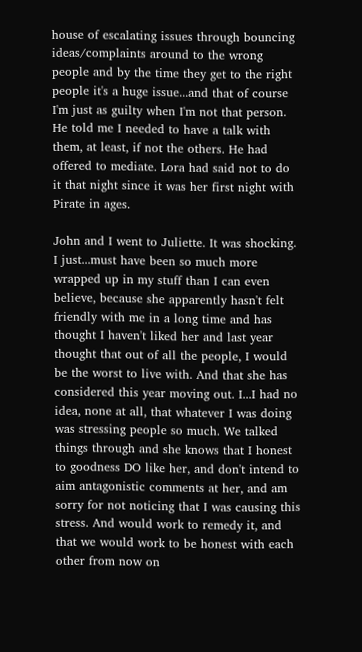house of escalating issues through bouncing ideas/complaints around to the wrong people and by the time they get to the right people it's a huge issue...and that of course I'm just as guilty when I'm not that person. He told me I needed to have a talk with them, at least, if not the others. He had offered to mediate. Lora had said not to do it that night since it was her first night with Pirate in ages.

John and I went to Juliette. It was shocking. I just...must have been so much more wrapped up in my stuff than I can even believe, because she apparently hasn't felt friendly with me in a long time and has thought I haven't liked her and last year thought that out of all the people, I would be the worst to live with. And that she has considered this year moving out. I...I had no idea, none at all, that whatever I was doing was stressing people so much. We talked things through and she knows that I honest to goodness DO like her, and don't intend to aim antagonistic comments at her, and am sorry for not noticing that I was causing this stress. And would work to remedy it, and that we would work to be honest with each other from now on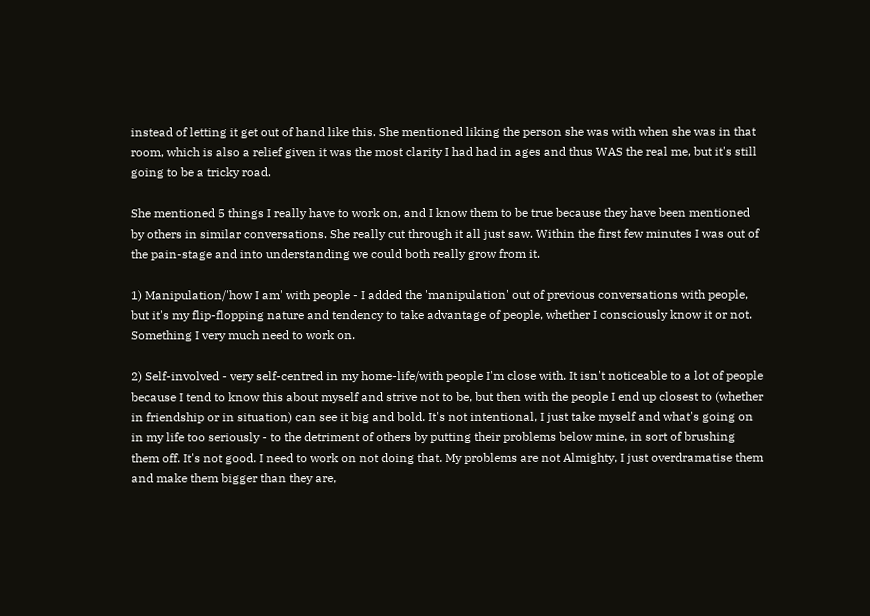instead of letting it get out of hand like this. She mentioned liking the person she was with when she was in that room, which is also a relief given it was the most clarity I had had in ages and thus WAS the real me, but it's still going to be a tricky road.

She mentioned 5 things I really have to work on, and I know them to be true because they have been mentioned by others in similar conversations. She really cut through it all just saw. Within the first few minutes I was out of the pain-stage and into understanding we could both really grow from it.

1) Manipulation/'how I am' with people - I added the 'manipulation' out of previous conversations with people, but it's my flip-flopping nature and tendency to take advantage of people, whether I consciously know it or not. Something I very much need to work on.

2) Self-involved - very self-centred in my home-life/with people I'm close with. It isn't noticeable to a lot of people because I tend to know this about myself and strive not to be, but then with the people I end up closest to (whether in friendship or in situation) can see it big and bold. It's not intentional, I just take myself and what's going on in my life too seriously - to the detriment of others by putting their problems below mine, in sort of brushing them off. It's not good. I need to work on not doing that. My problems are not Almighty, I just overdramatise them and make them bigger than they are,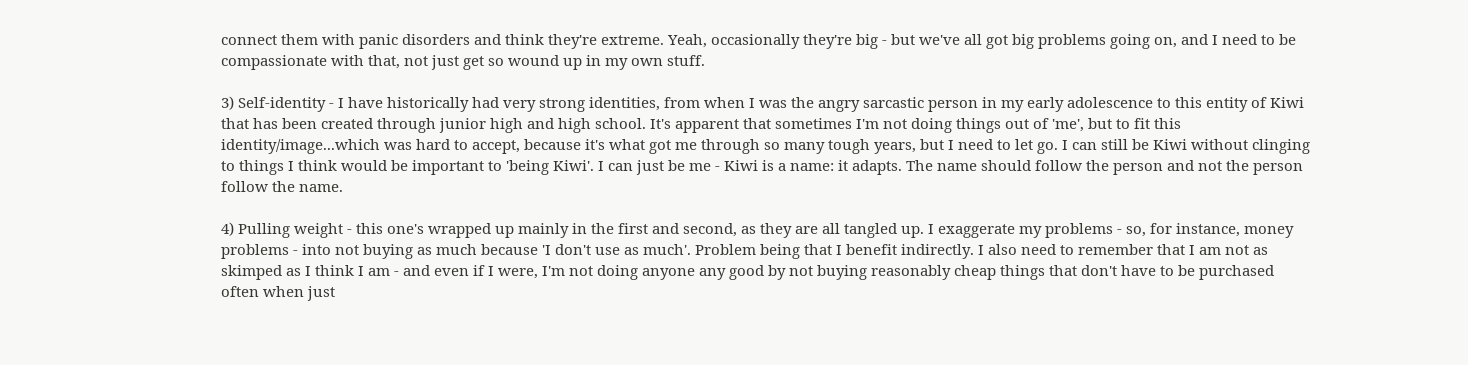connect them with panic disorders and think they're extreme. Yeah, occasionally they're big - but we've all got big problems going on, and I need to be compassionate with that, not just get so wound up in my own stuff.

3) Self-identity - I have historically had very strong identities, from when I was the angry sarcastic person in my early adolescence to this entity of Kiwi that has been created through junior high and high school. It's apparent that sometimes I'm not doing things out of 'me', but to fit this identity/image...which was hard to accept, because it's what got me through so many tough years, but I need to let go. I can still be Kiwi without clinging to things I think would be important to 'being Kiwi'. I can just be me - Kiwi is a name: it adapts. The name should follow the person and not the person follow the name.

4) Pulling weight - this one's wrapped up mainly in the first and second, as they are all tangled up. I exaggerate my problems - so, for instance, money problems - into not buying as much because 'I don't use as much'. Problem being that I benefit indirectly. I also need to remember that I am not as skimped as I think I am - and even if I were, I'm not doing anyone any good by not buying reasonably cheap things that don't have to be purchased often when just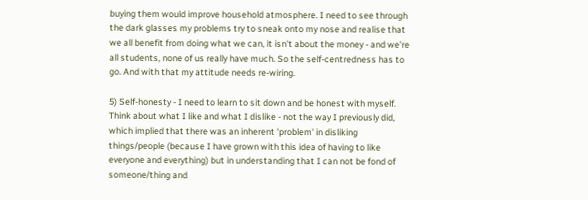buying them would improve household atmosphere. I need to see through the dark glasses my problems try to sneak onto my nose and realise that we all benefit from doing what we can, it isn't about the money - and we're all students, none of us really have much. So the self-centredness has to go. And with that my attitude needs re-wiring.

5) Self-honesty - I need to learn to sit down and be honest with myself. Think about what I like and what I dislike - not the way I previously did, which implied that there was an inherent 'problem' in disliking things/people (because I have grown with this idea of having to like everyone and everything) but in understanding that I can not be fond of someone/thing and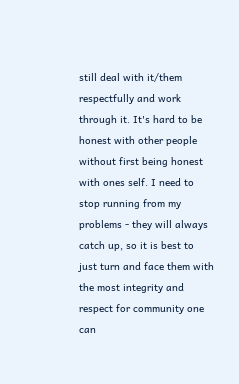still deal with it/them respectfully and work through it. It's hard to be honest with other people without first being honest with ones self. I need to stop running from my problems - they will always catch up, so it is best to just turn and face them with the most integrity and respect for community one can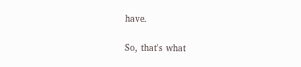have.

So, that's what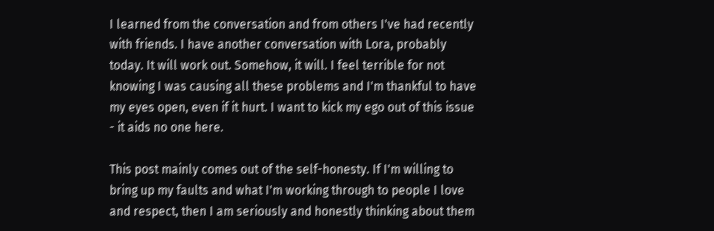I learned from the conversation and from others I've had recently with friends. I have another conversation with Lora, probably today. It will work out. Somehow, it will. I feel terrible for not knowing I was causing all these problems and I'm thankful to have my eyes open, even if it hurt. I want to kick my ego out of this issue - it aids no one here.

This post mainly comes out of the self-honesty. If I'm willing to bring up my faults and what I'm working through to people I love and respect, then I am seriously and honestly thinking about them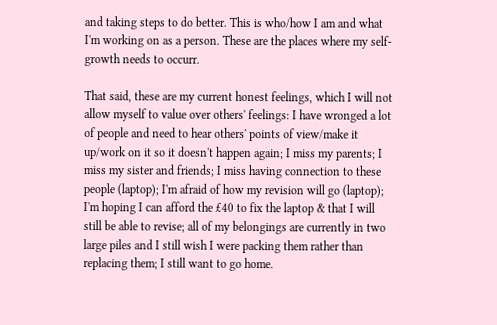and taking steps to do better. This is who/how I am and what I'm working on as a person. These are the places where my self-growth needs to occurr.

That said, these are my current honest feelings, which I will not allow myself to value over others' feelings: I have wronged a lot of people and need to hear others' points of view/make it up/work on it so it doesn't happen again; I miss my parents; I miss my sister and friends; I miss having connection to these people (laptop); I'm afraid of how my revision will go (laptop); I'm hoping I can afford the £40 to fix the laptop & that I will still be able to revise; all of my belongings are currently in two large piles and I still wish I were packing them rather than replacing them; I still want to go home.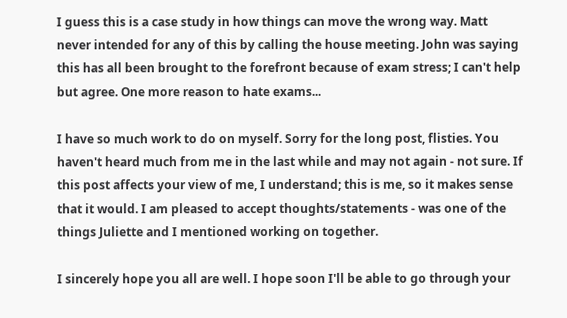I guess this is a case study in how things can move the wrong way. Matt never intended for any of this by calling the house meeting. John was saying this has all been brought to the forefront because of exam stress; I can't help but agree. One more reason to hate exams...

I have so much work to do on myself. Sorry for the long post, flisties. You haven't heard much from me in the last while and may not again - not sure. If this post affects your view of me, I understand; this is me, so it makes sense that it would. I am pleased to accept thoughts/statements - was one of the things Juliette and I mentioned working on together.

I sincerely hope you all are well. I hope soon I'll be able to go through your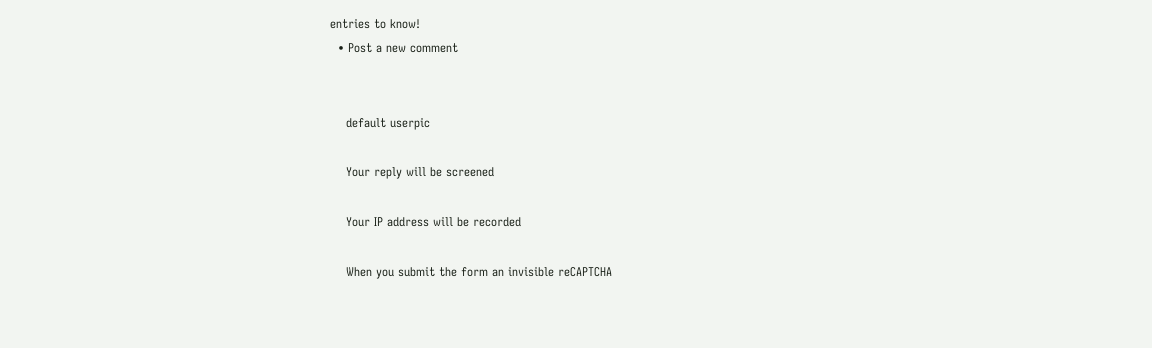entries to know!
  • Post a new comment


    default userpic

    Your reply will be screened

    Your IP address will be recorded

    When you submit the form an invisible reCAPTCHA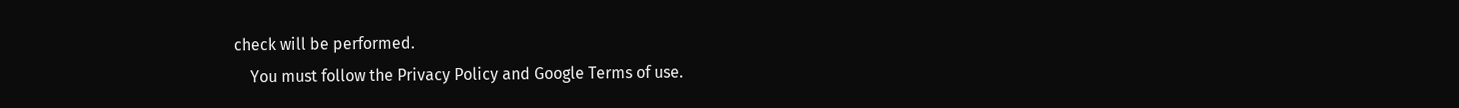check will be performed.
    You must follow the Privacy Policy and Google Terms of use.